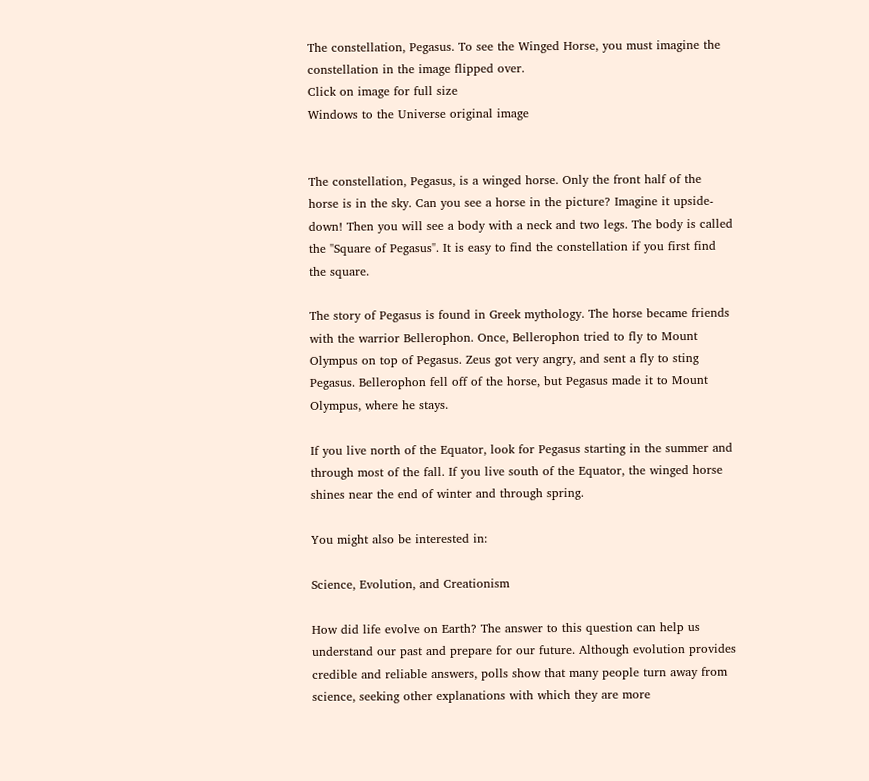The constellation, Pegasus. To see the Winged Horse, you must imagine the constellation in the image flipped over.
Click on image for full size
Windows to the Universe original image


The constellation, Pegasus, is a winged horse. Only the front half of the horse is in the sky. Can you see a horse in the picture? Imagine it upside-down! Then you will see a body with a neck and two legs. The body is called the "Square of Pegasus". It is easy to find the constellation if you first find the square.

The story of Pegasus is found in Greek mythology. The horse became friends with the warrior Bellerophon. Once, Bellerophon tried to fly to Mount Olympus on top of Pegasus. Zeus got very angry, and sent a fly to sting Pegasus. Bellerophon fell off of the horse, but Pegasus made it to Mount Olympus, where he stays.

If you live north of the Equator, look for Pegasus starting in the summer and through most of the fall. If you live south of the Equator, the winged horse shines near the end of winter and through spring.

You might also be interested in:

Science, Evolution, and Creationism

How did life evolve on Earth? The answer to this question can help us understand our past and prepare for our future. Although evolution provides credible and reliable answers, polls show that many people turn away from science, seeking other explanations with which they are more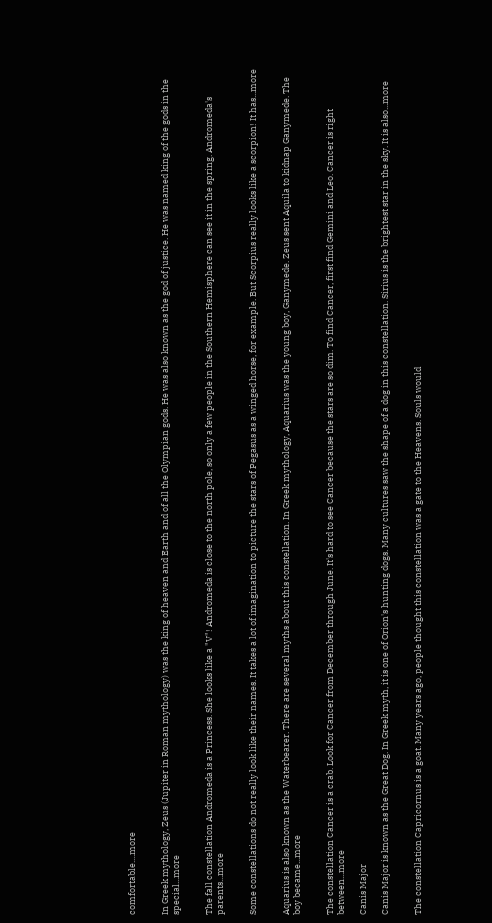comfortable....more


In Greek mythology, Zeus (Jupiter in Roman mythology) was the king of heaven and Earth and of all the Olympian gods. He was also known as the god of justice. He was named king of the gods in the special...more


The fall constellation Andromeda is a Princess. She looks like a "V"! Andromeda is close to the north pole, so only a few people in the Southern Hemisphere can see it in the spring. Andromeda's parents...more


Some constellations do not really look like their names. It takes a lot of imagination to picture the stars of Pegasus as a winged horse, for example. But Scorpius really looks like a scorpion! It has...more


Aquarius is also known as the Waterbearer. There are several myths about this constellation. In Greek mythology, Aquarius was the young boy, Ganymede. Zeus sent Aquila to kidnap Ganymede. The boy became...more


The constellation Cancer is a crab. Look for Cancer from December through June. It's hard to see Cancer because the stars are so dim. To find Cancer, first find Gemini and Leo. Cancer is right between...more

Canis Major

Canis Major is known as the Great Dog. In Greek myth, it is one of Orion's hunting dogs. Many cultures saw the shape of a dog in this constellation. Sirius is the brightest star in the sky. It is also...more


The constellation Capricornus is a goat. Many years ago, people thought this constellation was a gate to the Heavens. Souls would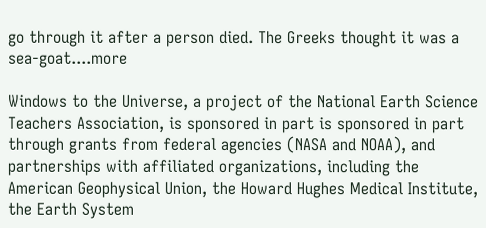go through it after a person died. The Greeks thought it was a sea-goat....more

Windows to the Universe, a project of the National Earth Science Teachers Association, is sponsored in part is sponsored in part through grants from federal agencies (NASA and NOAA), and partnerships with affiliated organizations, including the American Geophysical Union, the Howard Hughes Medical Institute, the Earth System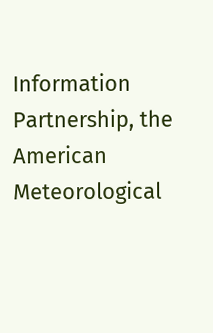Information Partnership, the American Meteorological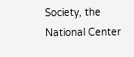Society, the National Center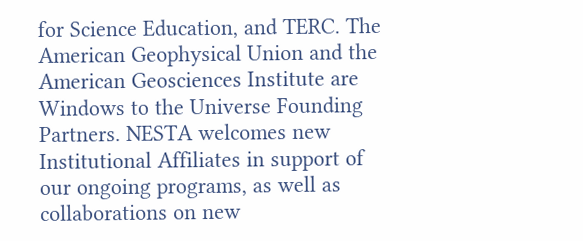for Science Education, and TERC. The American Geophysical Union and the American Geosciences Institute are Windows to the Universe Founding Partners. NESTA welcomes new Institutional Affiliates in support of our ongoing programs, as well as collaborations on new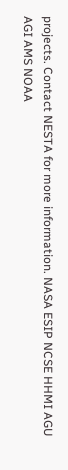projects. Contact NESTA for more information. NASA ESIP NCSE HHMI AGU AGI AMS NOAA